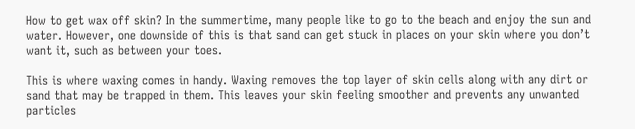How to get wax off skin? In the summertime, many people like to go to the beach and enjoy the sun and water. However, one downside of this is that sand can get stuck in places on your skin where you don’t want it, such as between your toes.

This is where waxing comes in handy. Waxing removes the top layer of skin cells along with any dirt or sand that may be trapped in them. This leaves your skin feeling smoother and prevents any unwanted particles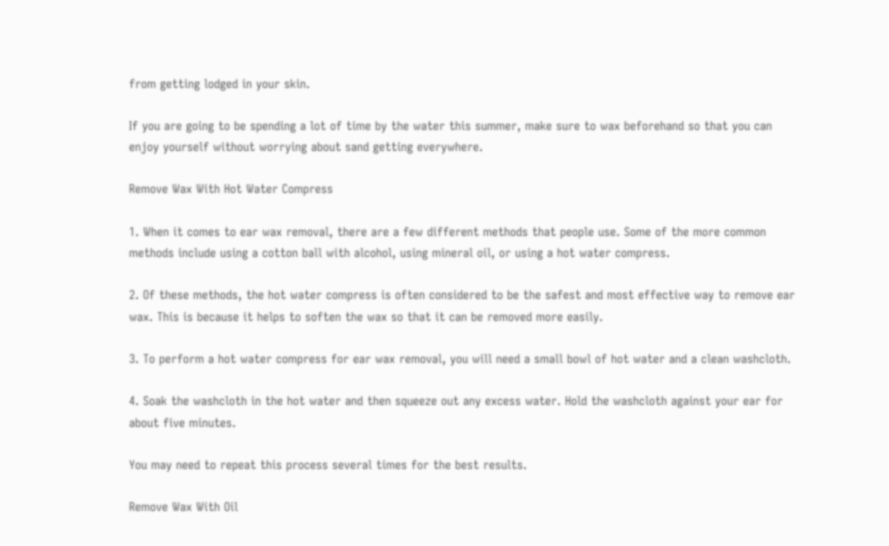from getting lodged in your skin.

If you are going to be spending a lot of time by the water this summer, make sure to wax beforehand so that you can enjoy yourself without worrying about sand getting everywhere.

Remove Wax With Hot Water Compress

1. When it comes to ear wax removal, there are a few different methods that people use. Some of the more common methods include using a cotton ball with alcohol, using mineral oil, or using a hot water compress.

2. Of these methods, the hot water compress is often considered to be the safest and most effective way to remove ear wax. This is because it helps to soften the wax so that it can be removed more easily.

3. To perform a hot water compress for ear wax removal, you will need a small bowl of hot water and a clean washcloth.

4. Soak the washcloth in the hot water and then squeeze out any excess water. Hold the washcloth against your ear for about five minutes.

You may need to repeat this process several times for the best results.

Remove Wax With Oil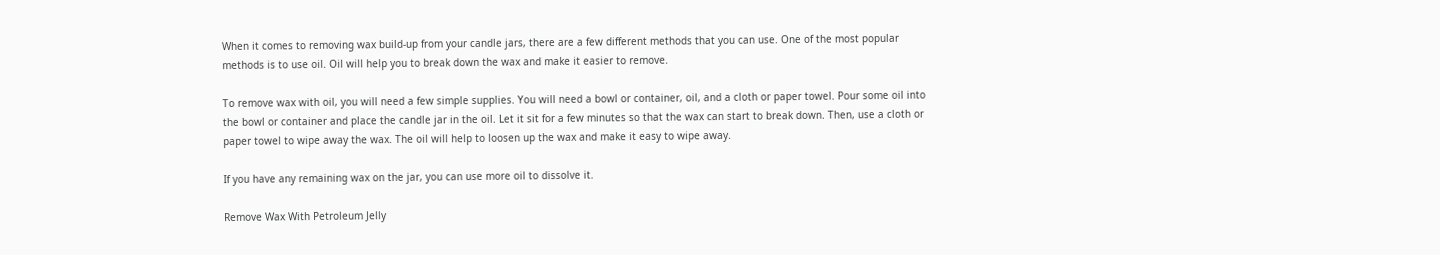When it comes to removing wax build-up from your candle jars, there are a few different methods that you can use. One of the most popular methods is to use oil. Oil will help you to break down the wax and make it easier to remove.

To remove wax with oil, you will need a few simple supplies. You will need a bowl or container, oil, and a cloth or paper towel. Pour some oil into the bowl or container and place the candle jar in the oil. Let it sit for a few minutes so that the wax can start to break down. Then, use a cloth or paper towel to wipe away the wax. The oil will help to loosen up the wax and make it easy to wipe away.

If you have any remaining wax on the jar, you can use more oil to dissolve it.

Remove Wax With Petroleum Jelly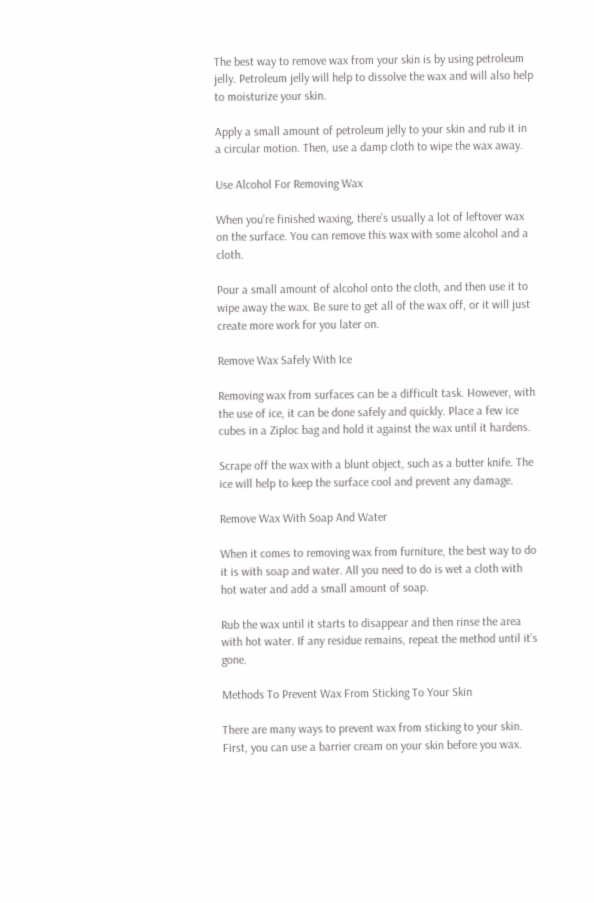The best way to remove wax from your skin is by using petroleum jelly. Petroleum jelly will help to dissolve the wax and will also help to moisturize your skin.

Apply a small amount of petroleum jelly to your skin and rub it in a circular motion. Then, use a damp cloth to wipe the wax away.

Use Alcohol For Removing Wax

When you’re finished waxing, there’s usually a lot of leftover wax on the surface. You can remove this wax with some alcohol and a cloth.

Pour a small amount of alcohol onto the cloth, and then use it to wipe away the wax. Be sure to get all of the wax off, or it will just create more work for you later on.

Remove Wax Safely With Ice

Removing wax from surfaces can be a difficult task. However, with the use of ice, it can be done safely and quickly. Place a few ice cubes in a Ziploc bag and hold it against the wax until it hardens.

Scrape off the wax with a blunt object, such as a butter knife. The ice will help to keep the surface cool and prevent any damage.

Remove Wax With Soap And Water

When it comes to removing wax from furniture, the best way to do it is with soap and water. All you need to do is wet a cloth with hot water and add a small amount of soap.

Rub the wax until it starts to disappear and then rinse the area with hot water. If any residue remains, repeat the method until it’s gone.

Methods To Prevent Wax From Sticking To Your Skin

There are many ways to prevent wax from sticking to your skin. First, you can use a barrier cream on your skin before you wax.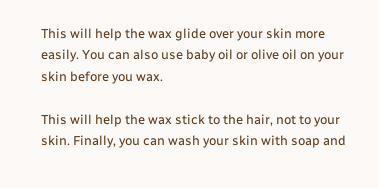This will help the wax glide over your skin more easily. You can also use baby oil or olive oil on your skin before you wax.

This will help the wax stick to the hair, not to your skin. Finally, you can wash your skin with soap and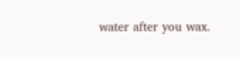water after you wax.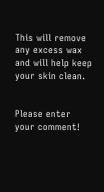This will remove any excess wax and will help keep your skin clean.


Please enter your comment!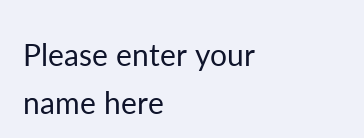Please enter your name here